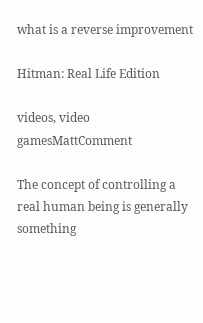what is a reverse improvement

Hitman: Real Life Edition

videos, video gamesMattComment

The concept of controlling a real human being is generally something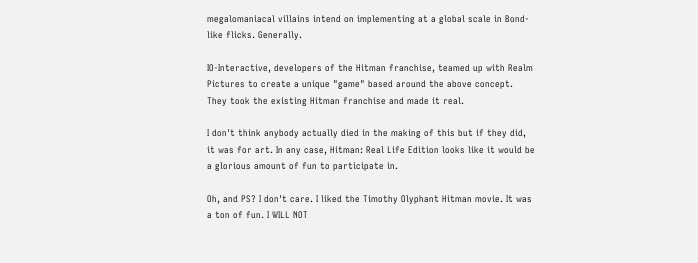megalomaniacal villains intend on implementing at a global scale in Bond-like flicks. Generally.

IO-Interactive, developers of the Hitman franchise, teamed up with Realm Pictures to create a unique "game" based around the above concept. They took the existing Hitman franchise and made it real.

I don't think anybody actually died in the making of this but if they did, it was for art. In any case, Hitman: Real Life Edition looks like it would be a glorious amount of fun to participate in.

Oh, and PS? I don't care. I liked the Timothy Olyphant Hitman movie. It was a ton of fun. I WILL NOT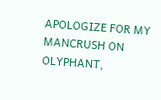APOLOGIZE FOR MY MANCRUSH ON OLYPHANT,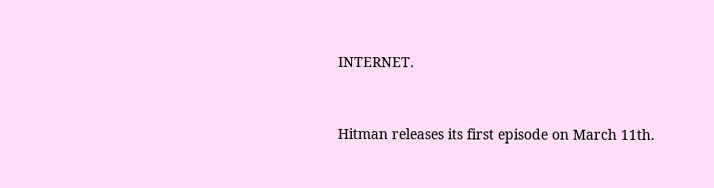INTERNET.


Hitman releases its first episode on March 11th.